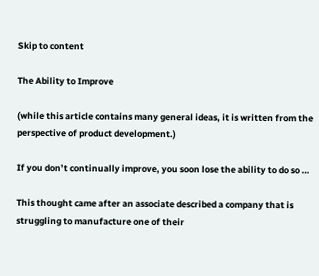Skip to content

The Ability to Improve

(while this article contains many general ideas, it is written from the perspective of product development.)

If you don’t continually improve, you soon lose the ability to do so …

This thought came after an associate described a company that is struggling to manufacture one of their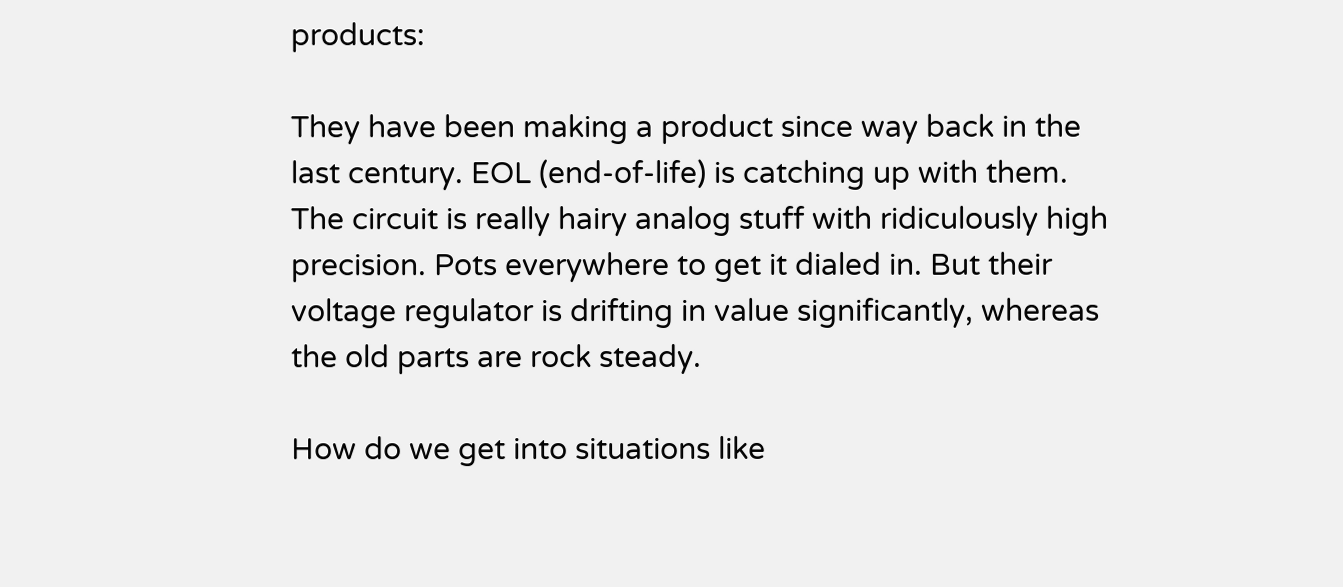products:

They have been making a product since way back in the last century. EOL (end-of-life) is catching up with them. The circuit is really hairy analog stuff with ridiculously high precision. Pots everywhere to get it dialed in. But their voltage regulator is drifting in value significantly, whereas the old parts are rock steady.

How do we get into situations like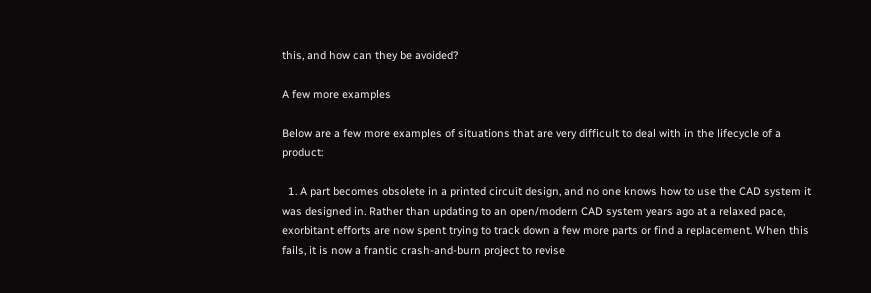this, and how can they be avoided?

A few more examples

Below are a few more examples of situations that are very difficult to deal with in the lifecycle of a product:

  1. A part becomes obsolete in a printed circuit design, and no one knows how to use the CAD system it was designed in. Rather than updating to an open/modern CAD system years ago at a relaxed pace, exorbitant efforts are now spent trying to track down a few more parts or find a replacement. When this fails, it is now a frantic crash-and-burn project to revise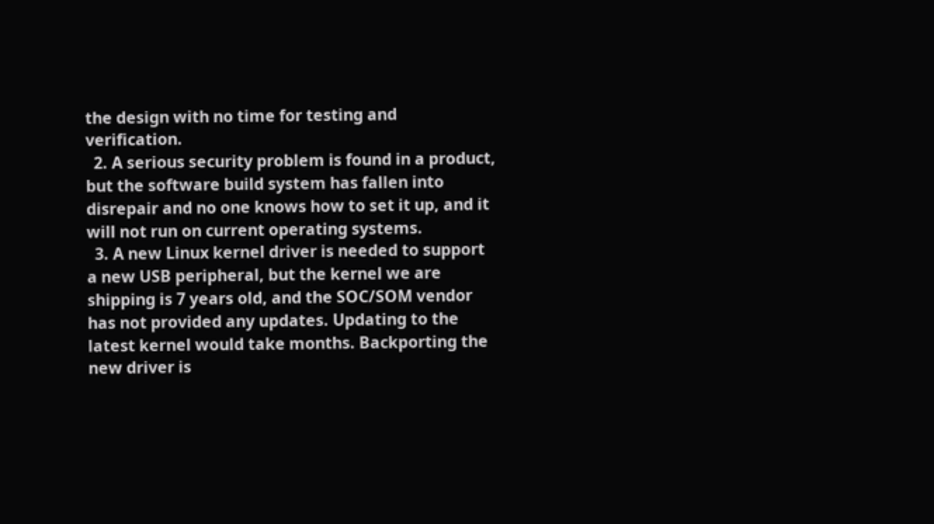the design with no time for testing and verification.
  2. A serious security problem is found in a product, but the software build system has fallen into disrepair and no one knows how to set it up, and it will not run on current operating systems.
  3. A new Linux kernel driver is needed to support a new USB peripheral, but the kernel we are shipping is 7 years old, and the SOC/SOM vendor has not provided any updates. Updating to the latest kernel would take months. Backporting the new driver is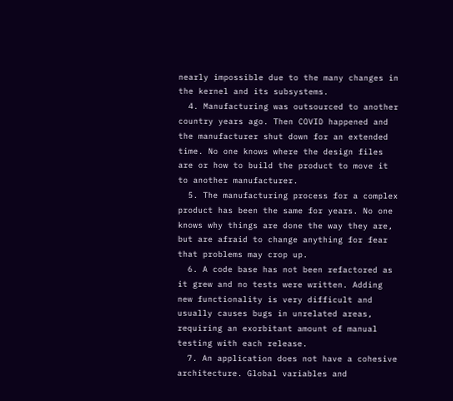nearly impossible due to the many changes in the kernel and its subsystems.
  4. Manufacturing was outsourced to another country years ago. Then COVID happened and the manufacturer shut down for an extended time. No one knows where the design files are or how to build the product to move it to another manufacturer.
  5. The manufacturing process for a complex product has been the same for years. No one knows why things are done the way they are, but are afraid to change anything for fear that problems may crop up.
  6. A code base has not been refactored as it grew and no tests were written. Adding new functionality is very difficult and usually causes bugs in unrelated areas, requiring an exorbitant amount of manual testing with each release.
  7. An application does not have a cohesive architecture. Global variables and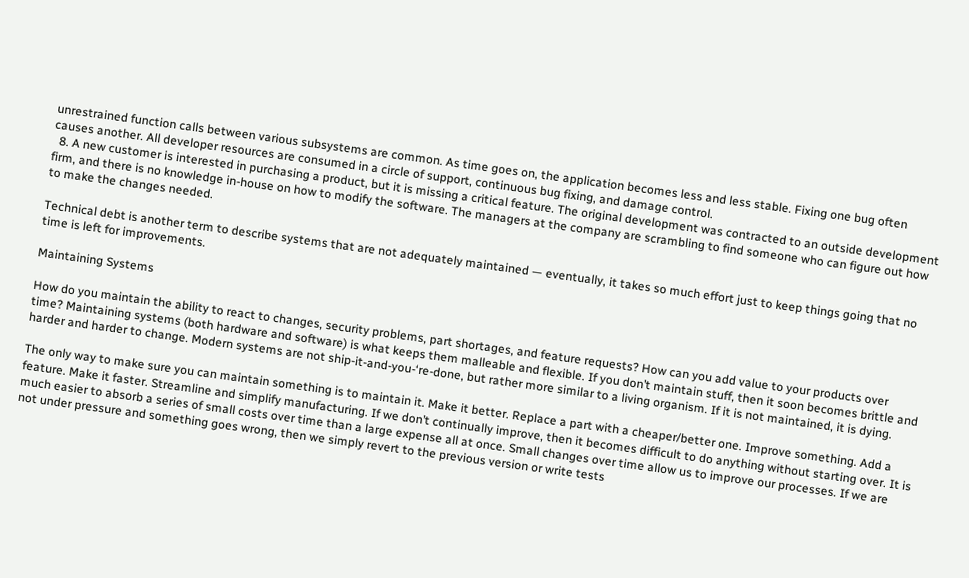unrestrained function calls between various subsystems are common. As time goes on, the application becomes less and less stable. Fixing one bug often causes another. All developer resources are consumed in a circle of support, continuous bug fixing, and damage control.
  8. A new customer is interested in purchasing a product, but it is missing a critical feature. The original development was contracted to an outside development firm, and there is no knowledge in-house on how to modify the software. The managers at the company are scrambling to find someone who can figure out how to make the changes needed.

Technical debt is another term to describe systems that are not adequately maintained — eventually, it takes so much effort just to keep things going that no time is left for improvements.

Maintaining Systems

How do you maintain the ability to react to changes, security problems, part shortages, and feature requests? How can you add value to your products over time? Maintaining systems (both hardware and software) is what keeps them malleable and flexible. If you don’t maintain stuff, then it soon becomes brittle and harder and harder to change. Modern systems are not ship-it-and-you-‘re-done, but rather more similar to a living organism. If it is not maintained, it is dying.

The only way to make sure you can maintain something is to maintain it. Make it better. Replace a part with a cheaper/better one. Improve something. Add a feature. Make it faster. Streamline and simplify manufacturing. If we don’t continually improve, then it becomes difficult to do anything without starting over. It is much easier to absorb a series of small costs over time than a large expense all at once. Small changes over time allow us to improve our processes. If we are not under pressure and something goes wrong, then we simply revert to the previous version or write tests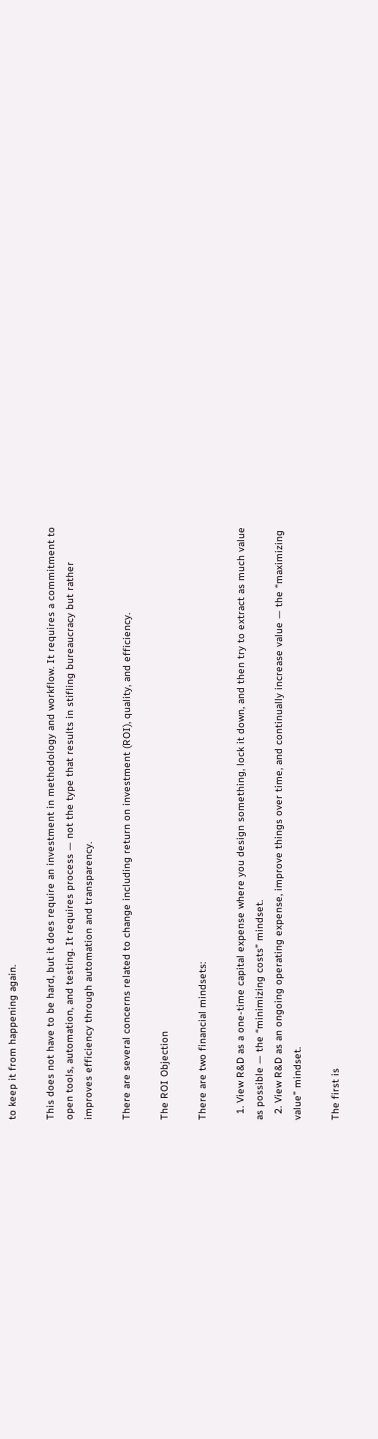to keep it from happening again.

This does not have to be hard, but it does require an investment in methodology and workflow. It requires a commitment to open tools, automation, and testing. It requires process — not the type that results in stifling bureaucracy but rather improves efficiency through automation and transparency.

There are several concerns related to change including return on investment (ROI), quality, and efficiency.

The ROI Objection

There are two financial mindsets:

  1. View R&D as a one-time capital expense where you design something, lock it down, and then try to extract as much value as possible — the “minimizing costs” mindset.
  2. View R&D as an ongoing operating expense, improve things over time, and continually increase value — the “maximizing value” mindset.

The first is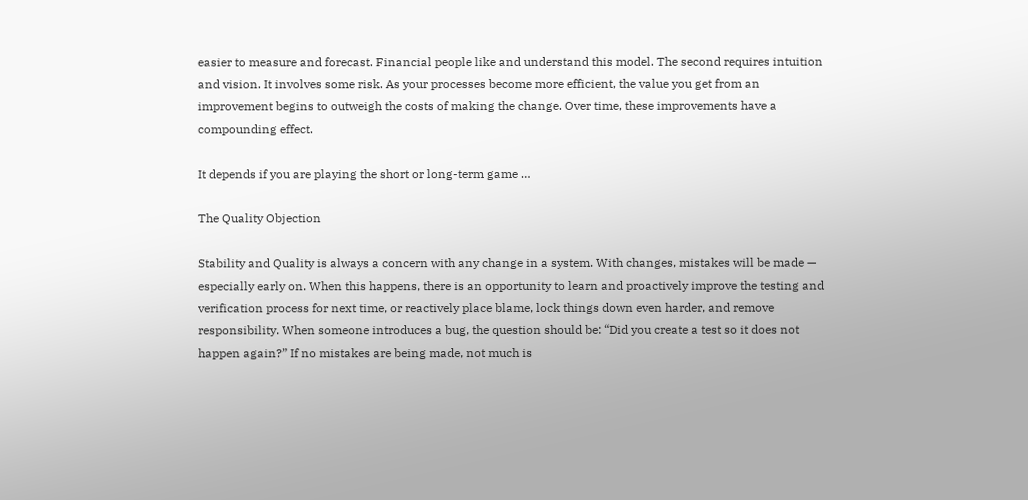easier to measure and forecast. Financial people like and understand this model. The second requires intuition and vision. It involves some risk. As your processes become more efficient, the value you get from an improvement begins to outweigh the costs of making the change. Over time, these improvements have a compounding effect.

It depends if you are playing the short or long-term game …

The Quality Objection

Stability and Quality is always a concern with any change in a system. With changes, mistakes will be made — especially early on. When this happens, there is an opportunity to learn and proactively improve the testing and verification process for next time, or reactively place blame, lock things down even harder, and remove responsibility. When someone introduces a bug, the question should be: “Did you create a test so it does not happen again?” If no mistakes are being made, not much is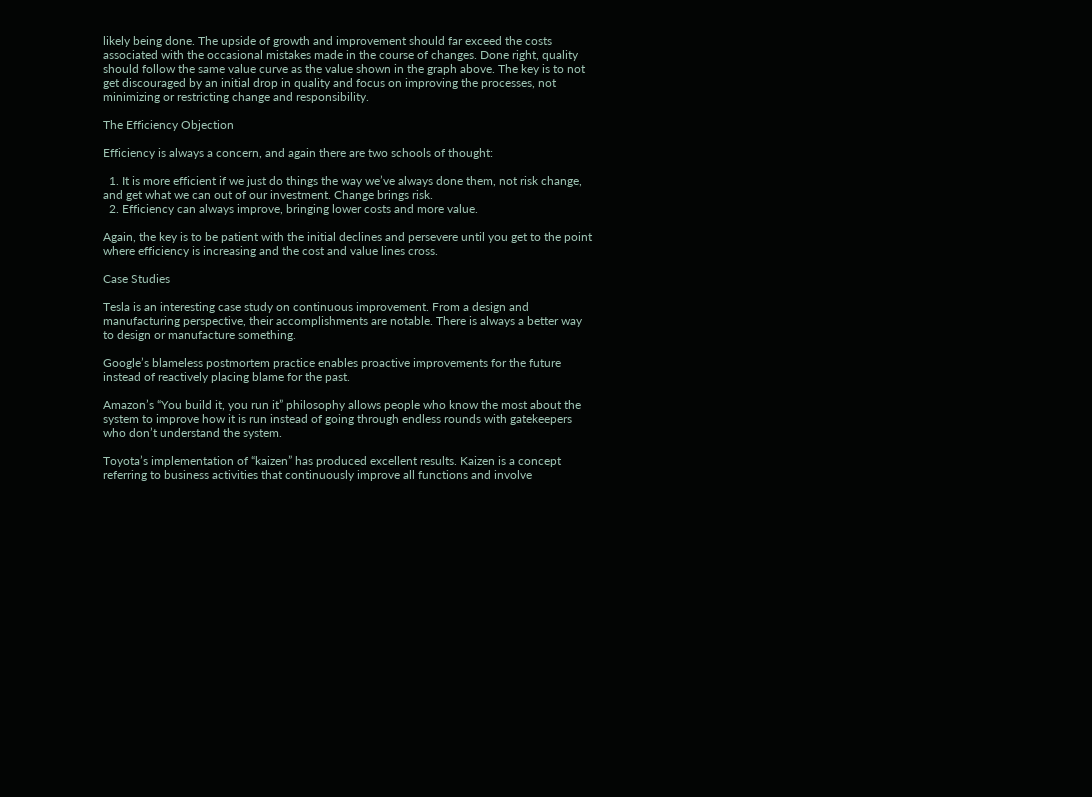likely being done. The upside of growth and improvement should far exceed the costs associated with the occasional mistakes made in the course of changes. Done right, quality should follow the same value curve as the value shown in the graph above. The key is to not get discouraged by an initial drop in quality and focus on improving the processes, not minimizing or restricting change and responsibility.

The Efficiency Objection

Efficiency is always a concern, and again there are two schools of thought:

  1. It is more efficient if we just do things the way we’ve always done them, not risk change, and get what we can out of our investment. Change brings risk.
  2. Efficiency can always improve, bringing lower costs and more value.

Again, the key is to be patient with the initial declines and persevere until you get to the point where efficiency is increasing and the cost and value lines cross.

Case Studies

Tesla is an interesting case study on continuous improvement. From a design and manufacturing perspective, their accomplishments are notable. There is always a better way to design or manufacture something.

Google’s blameless postmortem practice enables proactive improvements for the future instead of reactively placing blame for the past.

Amazon’s “You build it, you run it” philosophy allows people who know the most about the system to improve how it is run instead of going through endless rounds with gatekeepers who don’t understand the system.

Toyota’s implementation of “kaizen” has produced excellent results. Kaizen is a concept referring to business activities that continuously improve all functions and involve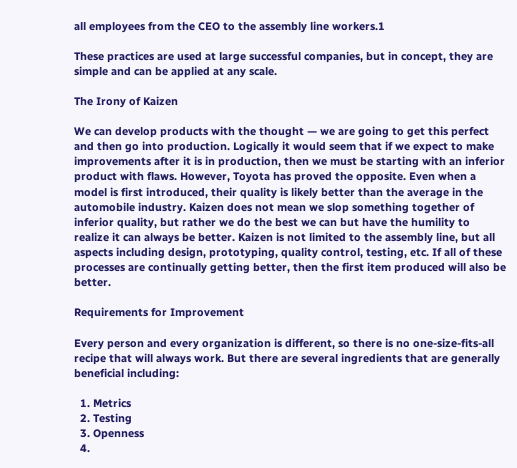all employees from the CEO to the assembly line workers.1

These practices are used at large successful companies, but in concept, they are simple and can be applied at any scale.

The Irony of Kaizen

We can develop products with the thought — we are going to get this perfect and then go into production. Logically it would seem that if we expect to make improvements after it is in production, then we must be starting with an inferior product with flaws. However, Toyota has proved the opposite. Even when a model is first introduced, their quality is likely better than the average in the automobile industry. Kaizen does not mean we slop something together of inferior quality, but rather we do the best we can but have the humility to realize it can always be better. Kaizen is not limited to the assembly line, but all aspects including design, prototyping, quality control, testing, etc. If all of these processes are continually getting better, then the first item produced will also be better.

Requirements for Improvement

Every person and every organization is different, so there is no one-size-fits-all recipe that will always work. But there are several ingredients that are generally beneficial including:

  1. Metrics
  2. Testing
  3. Openness
  4.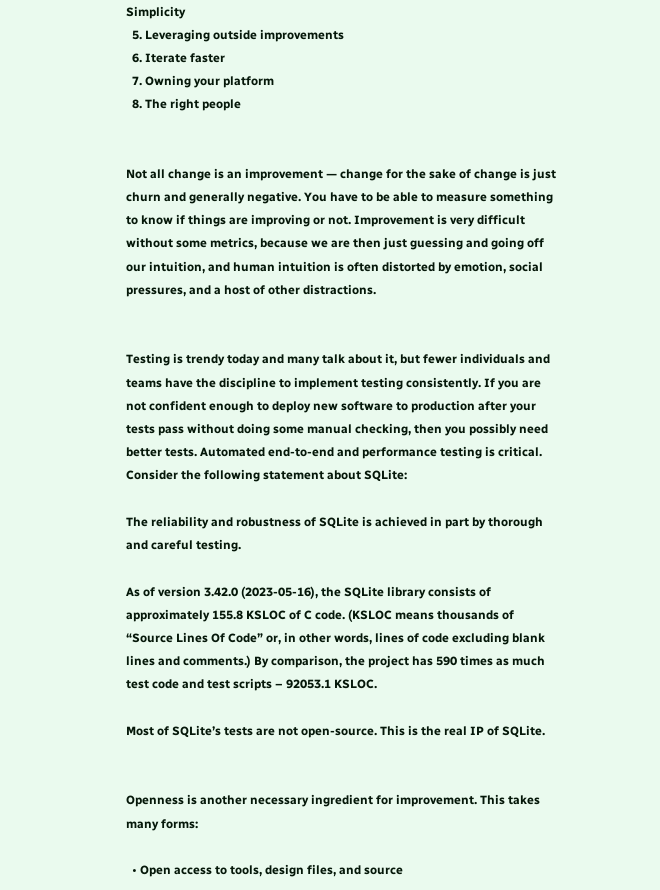Simplicity
  5. Leveraging outside improvements
  6. Iterate faster
  7. Owning your platform
  8. The right people


Not all change is an improvement — change for the sake of change is just churn and generally negative. You have to be able to measure something to know if things are improving or not. Improvement is very difficult without some metrics, because we are then just guessing and going off our intuition, and human intuition is often distorted by emotion, social pressures, and a host of other distractions.


Testing is trendy today and many talk about it, but fewer individuals and teams have the discipline to implement testing consistently. If you are not confident enough to deploy new software to production after your tests pass without doing some manual checking, then you possibly need better tests. Automated end-to-end and performance testing is critical. Consider the following statement about SQLite:

The reliability and robustness of SQLite is achieved in part by thorough and careful testing.

As of version 3.42.0 (2023-05-16), the SQLite library consists of approximately 155.8 KSLOC of C code. (KSLOC means thousands of “Source Lines Of Code” or, in other words, lines of code excluding blank lines and comments.) By comparison, the project has 590 times as much test code and test scripts – 92053.1 KSLOC.

Most of SQLite’s tests are not open-source. This is the real IP of SQLite.


Openness is another necessary ingredient for improvement. This takes many forms:

  • Open access to tools, design files, and source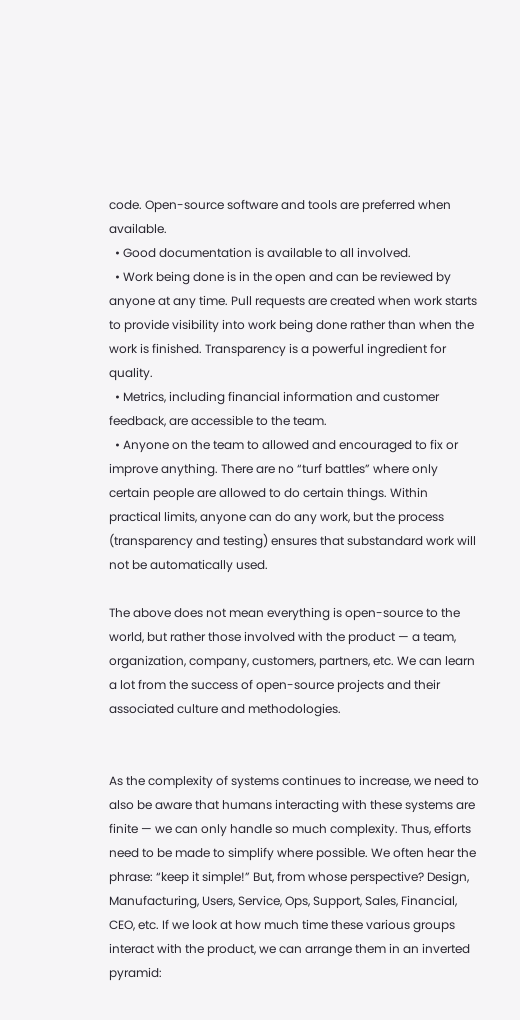code. Open-source software and tools are preferred when available.
  • Good documentation is available to all involved.
  • Work being done is in the open and can be reviewed by anyone at any time. Pull requests are created when work starts to provide visibility into work being done rather than when the work is finished. Transparency is a powerful ingredient for quality.
  • Metrics, including financial information and customer feedback, are accessible to the team.
  • Anyone on the team to allowed and encouraged to fix or improve anything. There are no “turf battles” where only certain people are allowed to do certain things. Within practical limits, anyone can do any work, but the process (transparency and testing) ensures that substandard work will not be automatically used.

The above does not mean everything is open-source to the world, but rather those involved with the product — a team, organization, company, customers, partners, etc. We can learn a lot from the success of open-source projects and their associated culture and methodologies.


As the complexity of systems continues to increase, we need to also be aware that humans interacting with these systems are finite — we can only handle so much complexity. Thus, efforts need to be made to simplify where possible. We often hear the phrase: “keep it simple!” But, from whose perspective? Design, Manufacturing, Users, Service, Ops, Support, Sales, Financial, CEO, etc. If we look at how much time these various groups interact with the product, we can arrange them in an inverted pyramid: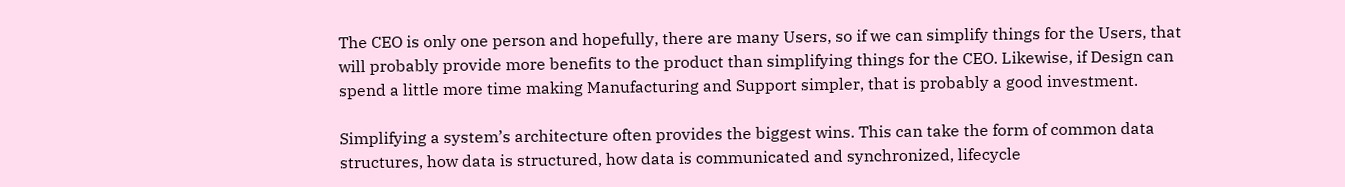The CEO is only one person and hopefully, there are many Users, so if we can simplify things for the Users, that will probably provide more benefits to the product than simplifying things for the CEO. Likewise, if Design can spend a little more time making Manufacturing and Support simpler, that is probably a good investment.

Simplifying a system’s architecture often provides the biggest wins. This can take the form of common data structures, how data is structured, how data is communicated and synchronized, lifecycle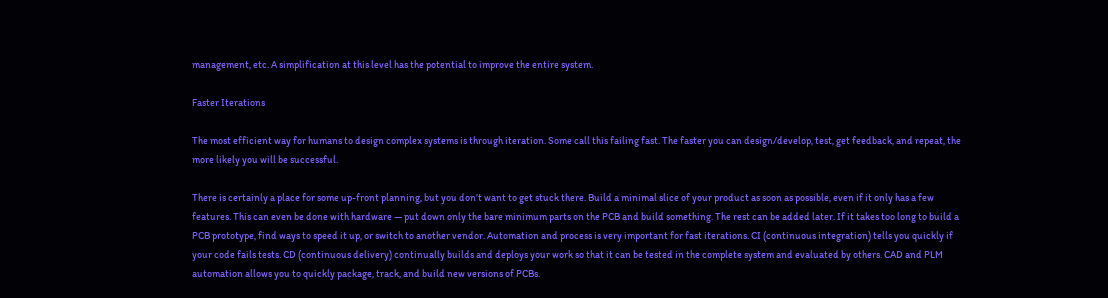management, etc. A simplification at this level has the potential to improve the entire system.

Faster Iterations

The most efficient way for humans to design complex systems is through iteration. Some call this failing fast. The faster you can design/develop, test, get feedback, and repeat, the more likely you will be successful.

There is certainly a place for some up-front planning, but you don’t want to get stuck there. Build a minimal slice of your product as soon as possible, even if it only has a few features. This can even be done with hardware — put down only the bare minimum parts on the PCB and build something. The rest can be added later. If it takes too long to build a PCB prototype, find ways to speed it up, or switch to another vendor. Automation and process is very important for fast iterations. CI (continuous integration) tells you quickly if your code fails tests. CD (continuous delivery) continually builds and deploys your work so that it can be tested in the complete system and evaluated by others. CAD and PLM automation allows you to quickly package, track, and build new versions of PCBs.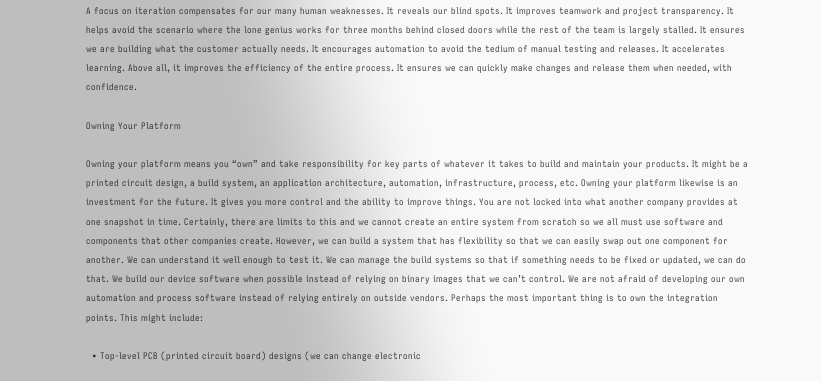A focus on iteration compensates for our many human weaknesses. It reveals our blind spots. It improves teamwork and project transparency. It helps avoid the scenario where the lone genius works for three months behind closed doors while the rest of the team is largely stalled. It ensures we are building what the customer actually needs. It encourages automation to avoid the tedium of manual testing and releases. It accelerates learning. Above all, it improves the efficiency of the entire process. It ensures we can quickly make changes and release them when needed, with confidence.

Owning Your Platform

Owning your platform means you “own” and take responsibility for key parts of whatever it takes to build and maintain your products. It might be a printed circuit design, a build system, an application architecture, automation, infrastructure, process, etc. Owning your platform likewise is an investment for the future. It gives you more control and the ability to improve things. You are not locked into what another company provides at one snapshot in time. Certainly, there are limits to this and we cannot create an entire system from scratch so we all must use software and components that other companies create. However, we can build a system that has flexibility so that we can easily swap out one component for another. We can understand it well enough to test it. We can manage the build systems so that if something needs to be fixed or updated, we can do that. We build our device software when possible instead of relying on binary images that we can’t control. We are not afraid of developing our own automation and process software instead of relying entirely on outside vendors. Perhaps the most important thing is to own the integration points. This might include:

  • Top-level PCB (printed circuit board) designs (we can change electronic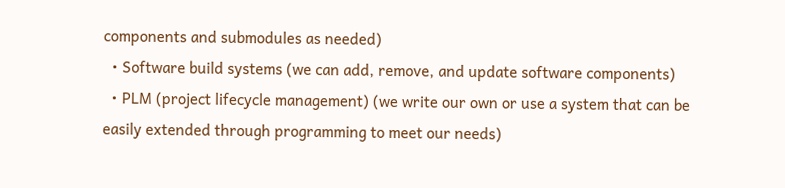components and submodules as needed)
  • Software build systems (we can add, remove, and update software components)
  • PLM (project lifecycle management) (we write our own or use a system that can be easily extended through programming to meet our needs)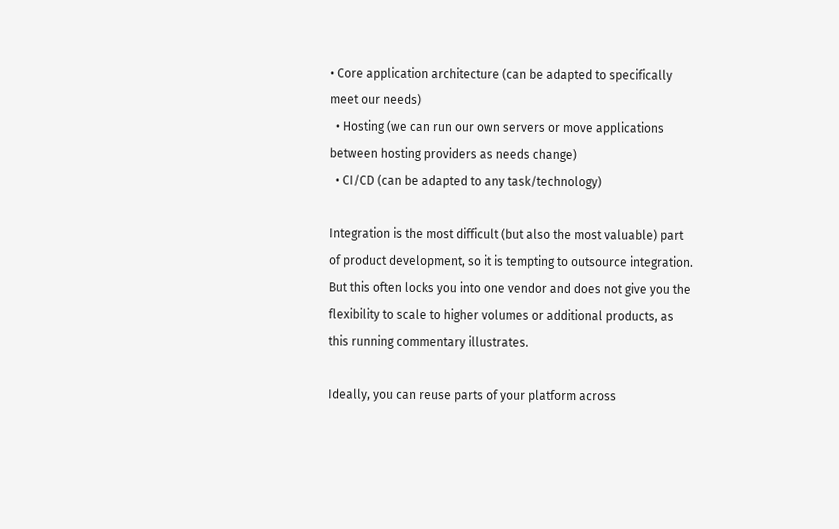• Core application architecture (can be adapted to specifically meet our needs)
  • Hosting (we can run our own servers or move applications between hosting providers as needs change)
  • CI/CD (can be adapted to any task/technology)

Integration is the most difficult (but also the most valuable) part of product development, so it is tempting to outsource integration. But this often locks you into one vendor and does not give you the flexibility to scale to higher volumes or additional products, as this running commentary illustrates.

Ideally, you can reuse parts of your platform across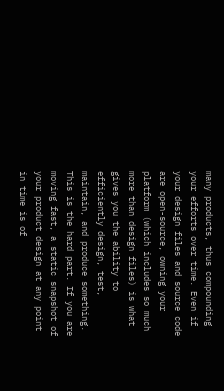many products, thus compounding your efforts over time. Even if your design files and source code are open-source, owning your platform (which includes so much more than design files) is what gives you the ability to efficiently design, test, maintain, and produce something. This is the hard part. If you are moving fast, a static snapshot of your product design at any point in time is of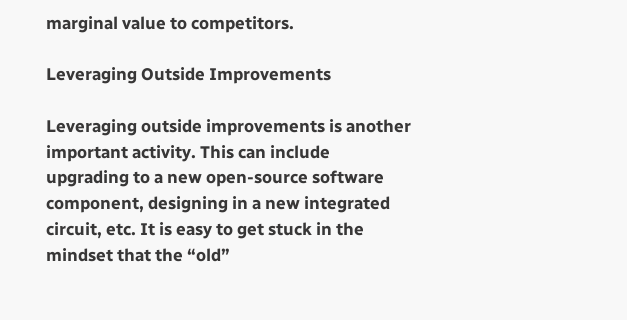marginal value to competitors.

Leveraging Outside Improvements

Leveraging outside improvements is another important activity. This can include upgrading to a new open-source software component, designing in a new integrated circuit, etc. It is easy to get stuck in the mindset that the “old”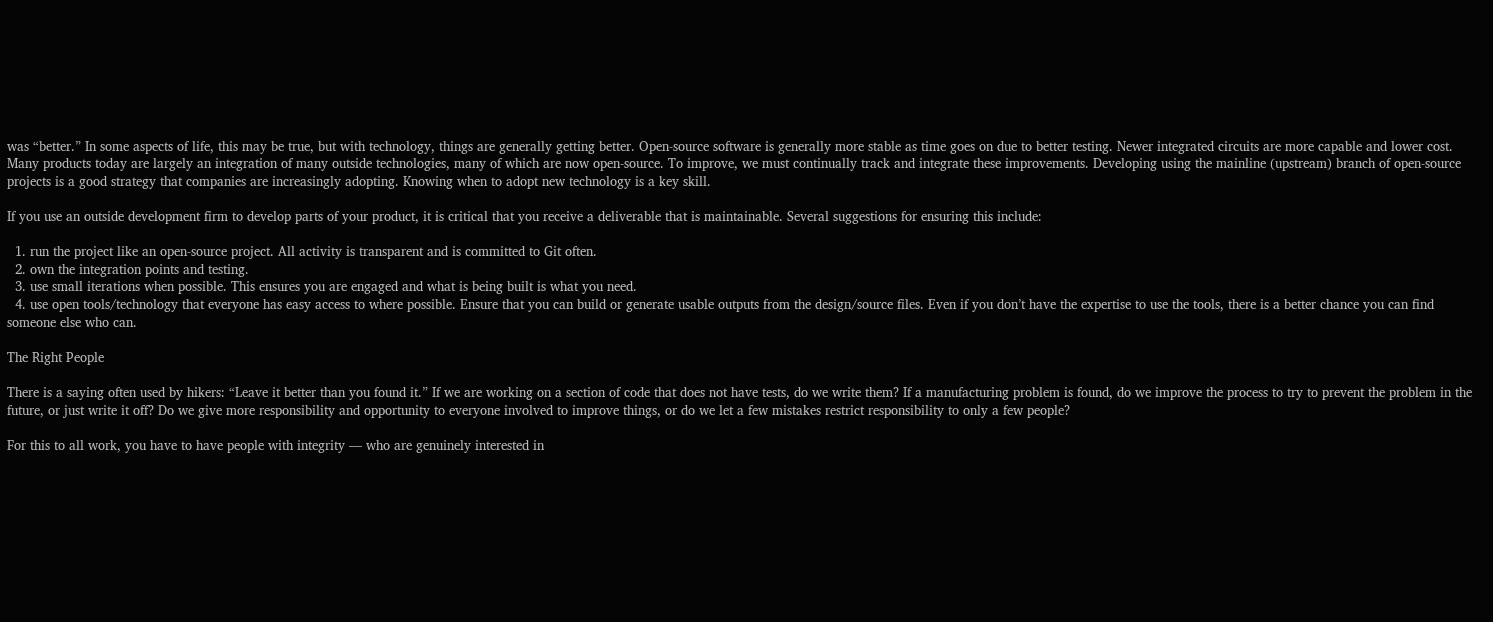was “better.” In some aspects of life, this may be true, but with technology, things are generally getting better. Open-source software is generally more stable as time goes on due to better testing. Newer integrated circuits are more capable and lower cost. Many products today are largely an integration of many outside technologies, many of which are now open-source. To improve, we must continually track and integrate these improvements. Developing using the mainline (upstream) branch of open-source projects is a good strategy that companies are increasingly adopting. Knowing when to adopt new technology is a key skill.

If you use an outside development firm to develop parts of your product, it is critical that you receive a deliverable that is maintainable. Several suggestions for ensuring this include:

  1. run the project like an open-source project. All activity is transparent and is committed to Git often.
  2. own the integration points and testing.
  3. use small iterations when possible. This ensures you are engaged and what is being built is what you need.
  4. use open tools/technology that everyone has easy access to where possible. Ensure that you can build or generate usable outputs from the design/source files. Even if you don’t have the expertise to use the tools, there is a better chance you can find someone else who can.

The Right People

There is a saying often used by hikers: “Leave it better than you found it.” If we are working on a section of code that does not have tests, do we write them? If a manufacturing problem is found, do we improve the process to try to prevent the problem in the future, or just write it off? Do we give more responsibility and opportunity to everyone involved to improve things, or do we let a few mistakes restrict responsibility to only a few people?

For this to all work, you have to have people with integrity — who are genuinely interested in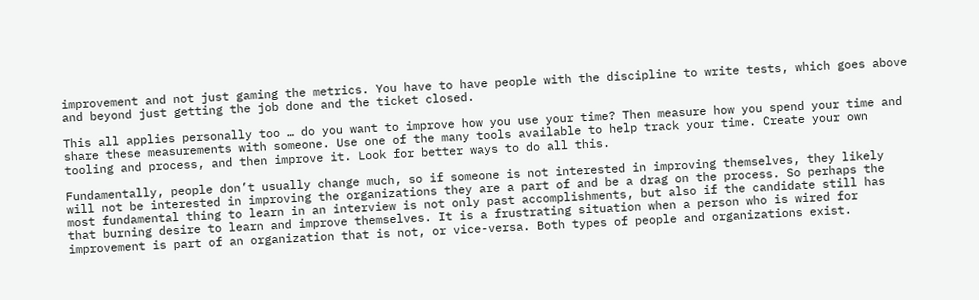improvement and not just gaming the metrics. You have to have people with the discipline to write tests, which goes above and beyond just getting the job done and the ticket closed.

This all applies personally too … do you want to improve how you use your time? Then measure how you spend your time and share these measurements with someone. Use one of the many tools available to help track your time. Create your own tooling and process, and then improve it. Look for better ways to do all this.

Fundamentally, people don’t usually change much, so if someone is not interested in improving themselves, they likely will not be interested in improving the organizations they are a part of and be a drag on the process. So perhaps the most fundamental thing to learn in an interview is not only past accomplishments, but also if the candidate still has that burning desire to learn and improve themselves. It is a frustrating situation when a person who is wired for improvement is part of an organization that is not, or vice-versa. Both types of people and organizations exist.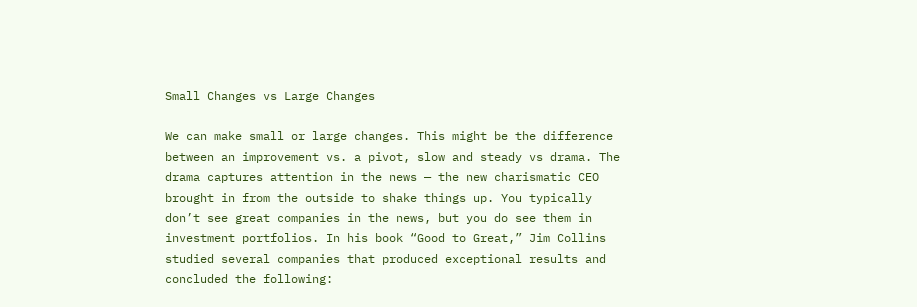Small Changes vs Large Changes

We can make small or large changes. This might be the difference between an improvement vs. a pivot, slow and steady vs drama. The drama captures attention in the news — the new charismatic CEO brought in from the outside to shake things up. You typically don’t see great companies in the news, but you do see them in investment portfolios. In his book “Good to Great,” Jim Collins studied several companies that produced exceptional results and concluded the following: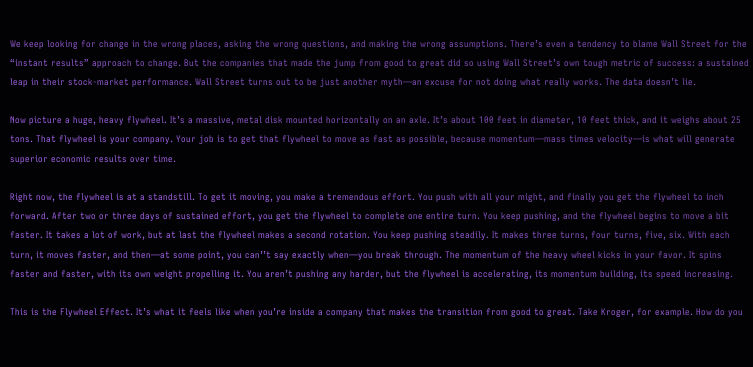We keep looking for change in the wrong places, asking the wrong questions, and making the wrong assumptions. There’s even a tendency to blame Wall Street for the “instant results” approach to change. But the companies that made the jump from good to great did so using Wall Street’s own tough metric of success: a sustained leap in their stock-market performance. Wall Street turns out to be just another myth—an excuse for not doing what really works. The data doesn’t lie.

Now picture a huge, heavy flywheel. It’s a massive, metal disk mounted horizontally on an axle. It’s about 100 feet in diameter, 10 feet thick, and it weighs about 25 tons. That flywheel is your company. Your job is to get that flywheel to move as fast as possible, because momentum—mass times velocity—is what will generate superior economic results over time.

Right now, the flywheel is at a standstill. To get it moving, you make a tremendous effort. You push with all your might, and finally you get the flywheel to inch forward. After two or three days of sustained effort, you get the flywheel to complete one entire turn. You keep pushing, and the flywheel begins to move a bit faster. It takes a lot of work, but at last the flywheel makes a second rotation. You keep pushing steadily. It makes three turns, four turns, five, six. With each turn, it moves faster, and then—at some point, you can’’t say exactly when—you break through. The momentum of the heavy wheel kicks in your favor. It spins faster and faster, with its own weight propelling it. You aren’t pushing any harder, but the flywheel is accelerating, its momentum building, its speed increasing.

This is the Flywheel Effect. It’s what it feels like when you’re inside a company that makes the transition from good to great. Take Kroger, for example. How do you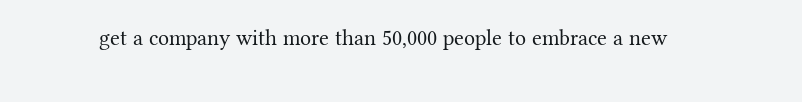get a company with more than 50,000 people to embrace a new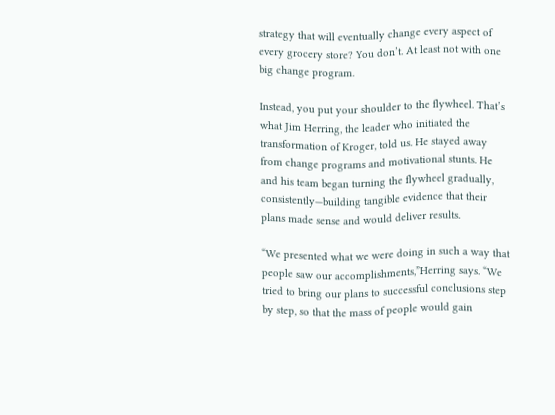strategy that will eventually change every aspect of every grocery store? You don’t. At least not with one big change program.

Instead, you put your shoulder to the flywheel. That’s what Jim Herring, the leader who initiated the transformation of Kroger, told us. He stayed away from change programs and motivational stunts. He and his team began turning the flywheel gradually, consistently—building tangible evidence that their plans made sense and would deliver results.

“We presented what we were doing in such a way that people saw our accomplishments,”Herring says. “We tried to bring our plans to successful conclusions step by step, so that the mass of people would gain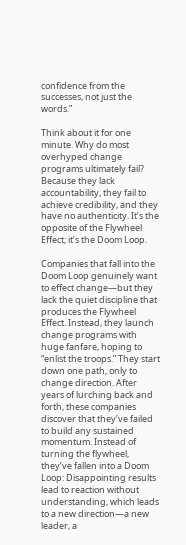confidence from the successes, not just the words.”

Think about it for one minute. Why do most overhyped change programs ultimately fail? Because they lack accountability, they fail to achieve credibility, and they have no authenticity. It’s the opposite of the Flywheel Effect; it’s the Doom Loop.

Companies that fall into the Doom Loop genuinely want to effect change—but they lack the quiet discipline that produces the Flywheel Effect. Instead, they launch change programs with huge fanfare, hoping to “enlist the troops.” They start down one path, only to change direction. After years of lurching back and forth, these companies discover that they’ve failed to build any sustained momentum. Instead of turning the flywheel, they’ve fallen into a Doom Loop: Disappointing results lead to reaction without understanding, which leads to a new direction—a new leader, a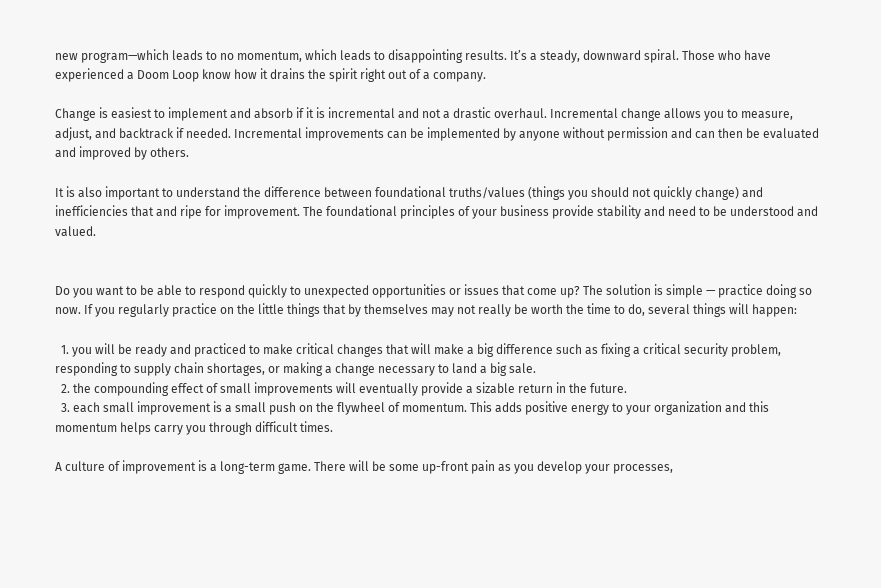new program—which leads to no momentum, which leads to disappointing results. It’s a steady, downward spiral. Those who have experienced a Doom Loop know how it drains the spirit right out of a company.

Change is easiest to implement and absorb if it is incremental and not a drastic overhaul. Incremental change allows you to measure, adjust, and backtrack if needed. Incremental improvements can be implemented by anyone without permission and can then be evaluated and improved by others.

It is also important to understand the difference between foundational truths/values (things you should not quickly change) and inefficiencies that and ripe for improvement. The foundational principles of your business provide stability and need to be understood and valued.


Do you want to be able to respond quickly to unexpected opportunities or issues that come up? The solution is simple — practice doing so now. If you regularly practice on the little things that by themselves may not really be worth the time to do, several things will happen:

  1. you will be ready and practiced to make critical changes that will make a big difference such as fixing a critical security problem, responding to supply chain shortages, or making a change necessary to land a big sale.
  2. the compounding effect of small improvements will eventually provide a sizable return in the future.
  3. each small improvement is a small push on the flywheel of momentum. This adds positive energy to your organization and this momentum helps carry you through difficult times.

A culture of improvement is a long-term game. There will be some up-front pain as you develop your processes,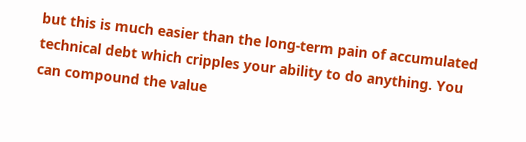but this is much easier than the long-term pain of accumulated technical debt which cripples your ability to do anything. You can compound the value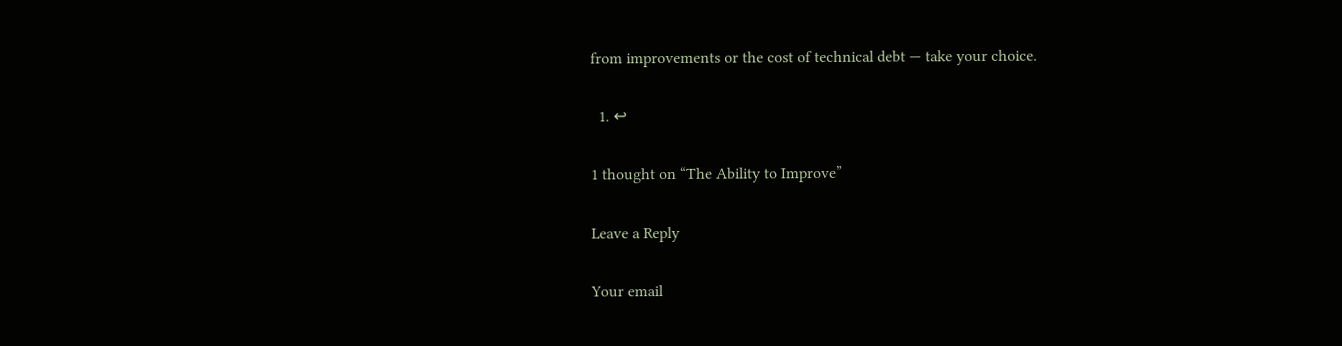from improvements or the cost of technical debt — take your choice.

  1. ↩

1 thought on “The Ability to Improve”

Leave a Reply

Your email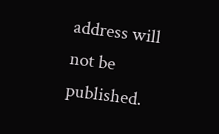address will not be published.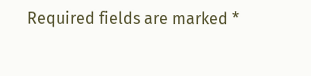Required fields are marked *